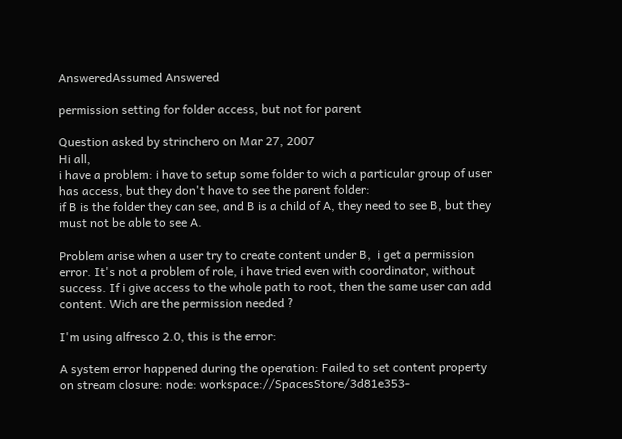AnsweredAssumed Answered

permission setting for folder access, but not for parent

Question asked by strinchero on Mar 27, 2007
Hi all,
i have a problem: i have to setup some folder to wich a particular group of user has access, but they don't have to see the parent folder:
if B is the folder they can see, and B is a child of A, they need to see B, but they must not be able to see A.

Problem arise when a user try to create content under B,  i get a permission error. It's not a problem of role, i have tried even with coordinator, without success. If i give access to the whole path to root, then the same user can add content. Wich are the permission needed ?

I'm using alfresco 2.0, this is the error:

A system error happened during the operation: Failed to set content property on stream closure: node: workspace://SpacesStore/3d81e353-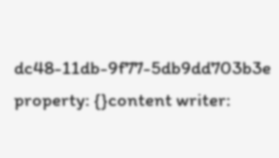dc48-11db-9f77-5db9dd703b3e property: {}content writer: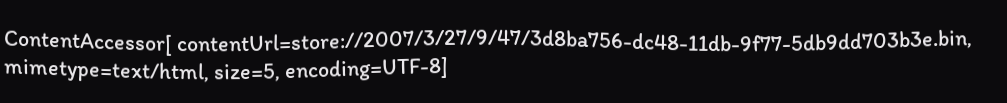ContentAccessor[ contentUrl=store://2007/3/27/9/47/3d8ba756-dc48-11db-9f77-5db9dd703b3e.bin, mimetype=text/html, size=5, encoding=UTF-8]